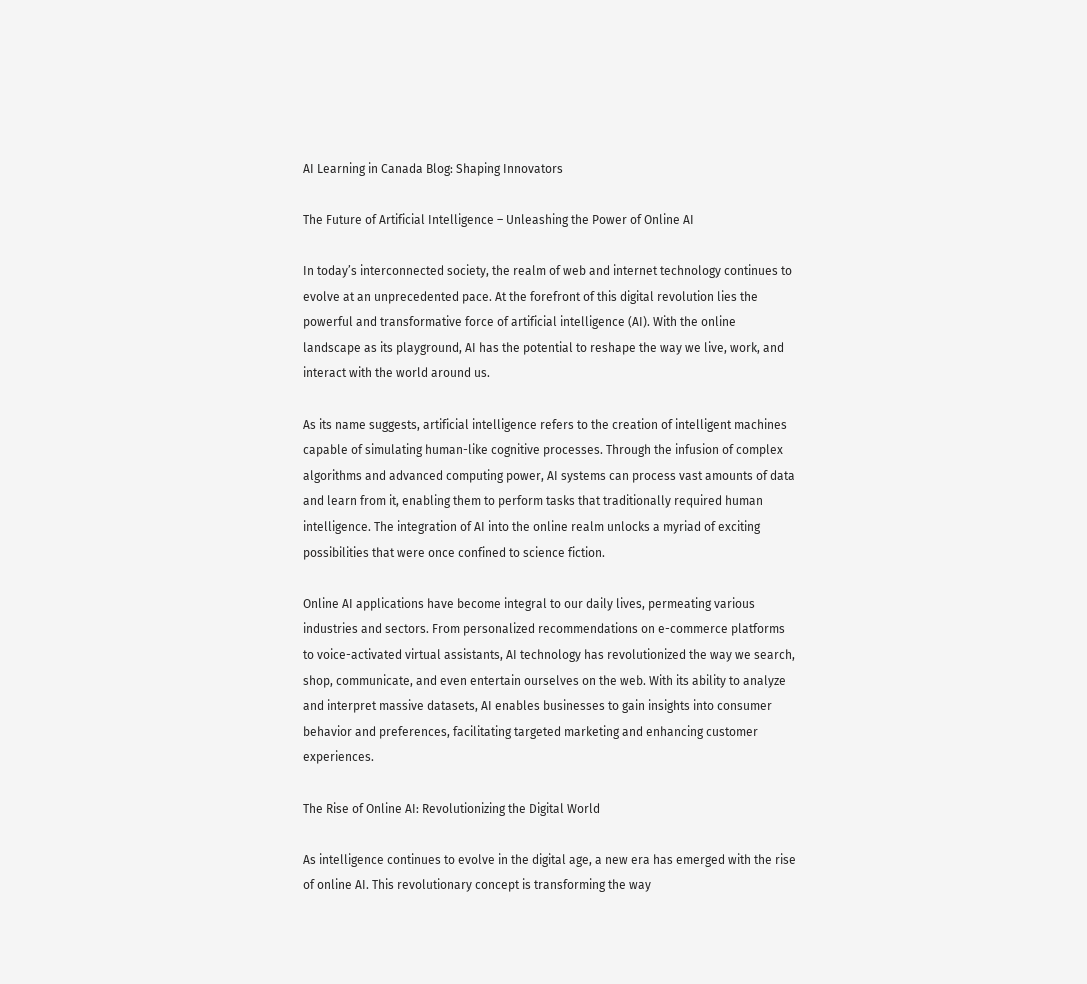AI Learning in Canada Blog: Shaping Innovators

The Future of Artificial Intelligence – Unleashing the Power of Online AI

In today’s interconnected society, the realm of web and internet technology continues to evolve at an unprecedented pace. At the forefront of this digital revolution lies the powerful and transformative force of artificial intelligence (AI). With the online landscape as its playground, AI has the potential to reshape the way we live, work, and interact with the world around us.

As its name suggests, artificial intelligence refers to the creation of intelligent machines capable of simulating human-like cognitive processes. Through the infusion of complex algorithms and advanced computing power, AI systems can process vast amounts of data and learn from it, enabling them to perform tasks that traditionally required human intelligence. The integration of AI into the online realm unlocks a myriad of exciting possibilities that were once confined to science fiction.

Online AI applications have become integral to our daily lives, permeating various industries and sectors. From personalized recommendations on e-commerce platforms to voice-activated virtual assistants, AI technology has revolutionized the way we search, shop, communicate, and even entertain ourselves on the web. With its ability to analyze and interpret massive datasets, AI enables businesses to gain insights into consumer behavior and preferences, facilitating targeted marketing and enhancing customer experiences.

The Rise of Online AI: Revolutionizing the Digital World

As intelligence continues to evolve in the digital age, a new era has emerged with the rise of online AI. This revolutionary concept is transforming the way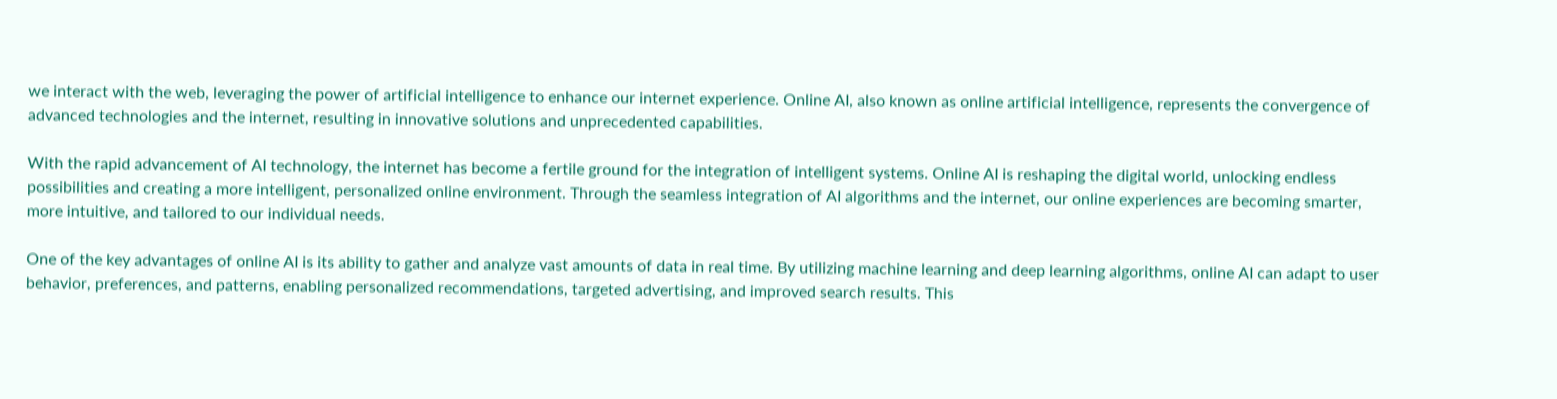we interact with the web, leveraging the power of artificial intelligence to enhance our internet experience. Online AI, also known as online artificial intelligence, represents the convergence of advanced technologies and the internet, resulting in innovative solutions and unprecedented capabilities.

With the rapid advancement of AI technology, the internet has become a fertile ground for the integration of intelligent systems. Online AI is reshaping the digital world, unlocking endless possibilities and creating a more intelligent, personalized online environment. Through the seamless integration of AI algorithms and the internet, our online experiences are becoming smarter, more intuitive, and tailored to our individual needs.

One of the key advantages of online AI is its ability to gather and analyze vast amounts of data in real time. By utilizing machine learning and deep learning algorithms, online AI can adapt to user behavior, preferences, and patterns, enabling personalized recommendations, targeted advertising, and improved search results. This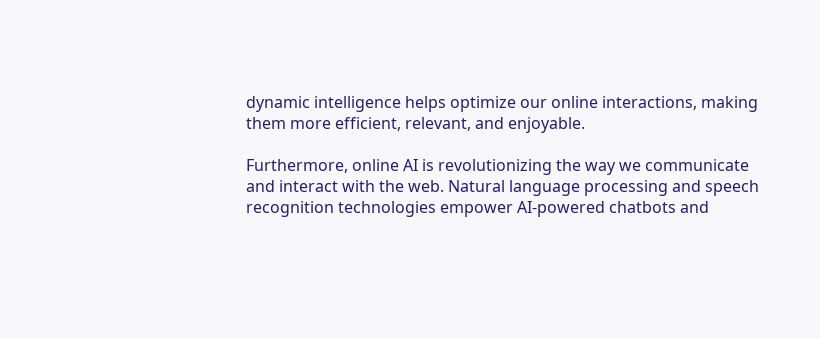dynamic intelligence helps optimize our online interactions, making them more efficient, relevant, and enjoyable.

Furthermore, online AI is revolutionizing the way we communicate and interact with the web. Natural language processing and speech recognition technologies empower AI-powered chatbots and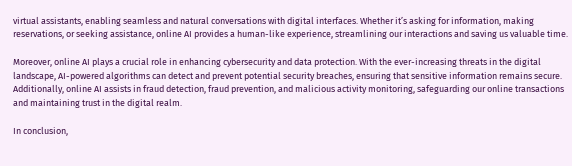virtual assistants, enabling seamless and natural conversations with digital interfaces. Whether it’s asking for information, making reservations, or seeking assistance, online AI provides a human-like experience, streamlining our interactions and saving us valuable time.

Moreover, online AI plays a crucial role in enhancing cybersecurity and data protection. With the ever-increasing threats in the digital landscape, AI-powered algorithms can detect and prevent potential security breaches, ensuring that sensitive information remains secure. Additionally, online AI assists in fraud detection, fraud prevention, and malicious activity monitoring, safeguarding our online transactions and maintaining trust in the digital realm.

In conclusion,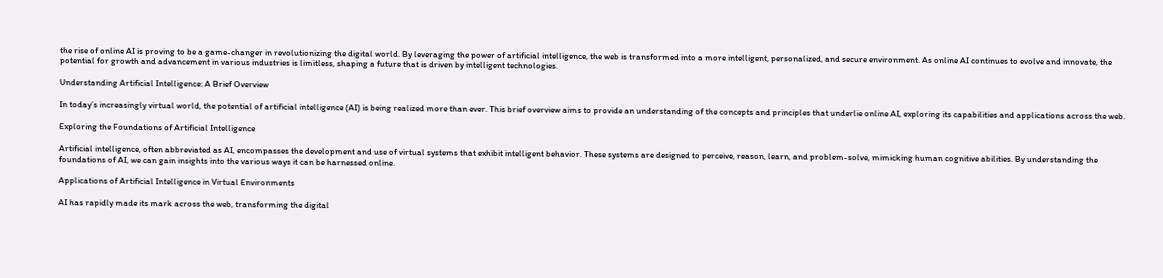the rise of online AI is proving to be a game-changer in revolutionizing the digital world. By leveraging the power of artificial intelligence, the web is transformed into a more intelligent, personalized, and secure environment. As online AI continues to evolve and innovate, the potential for growth and advancement in various industries is limitless, shaping a future that is driven by intelligent technologies.

Understanding Artificial Intelligence: A Brief Overview

In today’s increasingly virtual world, the potential of artificial intelligence (AI) is being realized more than ever. This brief overview aims to provide an understanding of the concepts and principles that underlie online AI, exploring its capabilities and applications across the web.

Exploring the Foundations of Artificial Intelligence

Artificial intelligence, often abbreviated as AI, encompasses the development and use of virtual systems that exhibit intelligent behavior. These systems are designed to perceive, reason, learn, and problem-solve, mimicking human cognitive abilities. By understanding the foundations of AI, we can gain insights into the various ways it can be harnessed online.

Applications of Artificial Intelligence in Virtual Environments

AI has rapidly made its mark across the web, transforming the digital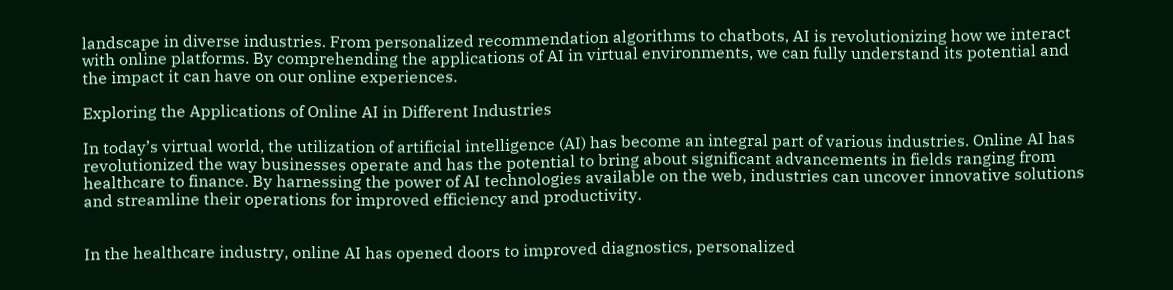landscape in diverse industries. From personalized recommendation algorithms to chatbots, AI is revolutionizing how we interact with online platforms. By comprehending the applications of AI in virtual environments, we can fully understand its potential and the impact it can have on our online experiences.

Exploring the Applications of Online AI in Different Industries

In today’s virtual world, the utilization of artificial intelligence (AI) has become an integral part of various industries. Online AI has revolutionized the way businesses operate and has the potential to bring about significant advancements in fields ranging from healthcare to finance. By harnessing the power of AI technologies available on the web, industries can uncover innovative solutions and streamline their operations for improved efficiency and productivity.


In the healthcare industry, online AI has opened doors to improved diagnostics, personalized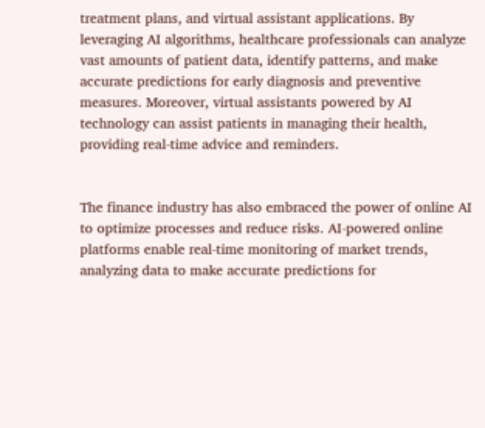treatment plans, and virtual assistant applications. By leveraging AI algorithms, healthcare professionals can analyze vast amounts of patient data, identify patterns, and make accurate predictions for early diagnosis and preventive measures. Moreover, virtual assistants powered by AI technology can assist patients in managing their health, providing real-time advice and reminders.


The finance industry has also embraced the power of online AI to optimize processes and reduce risks. AI-powered online platforms enable real-time monitoring of market trends, analyzing data to make accurate predictions for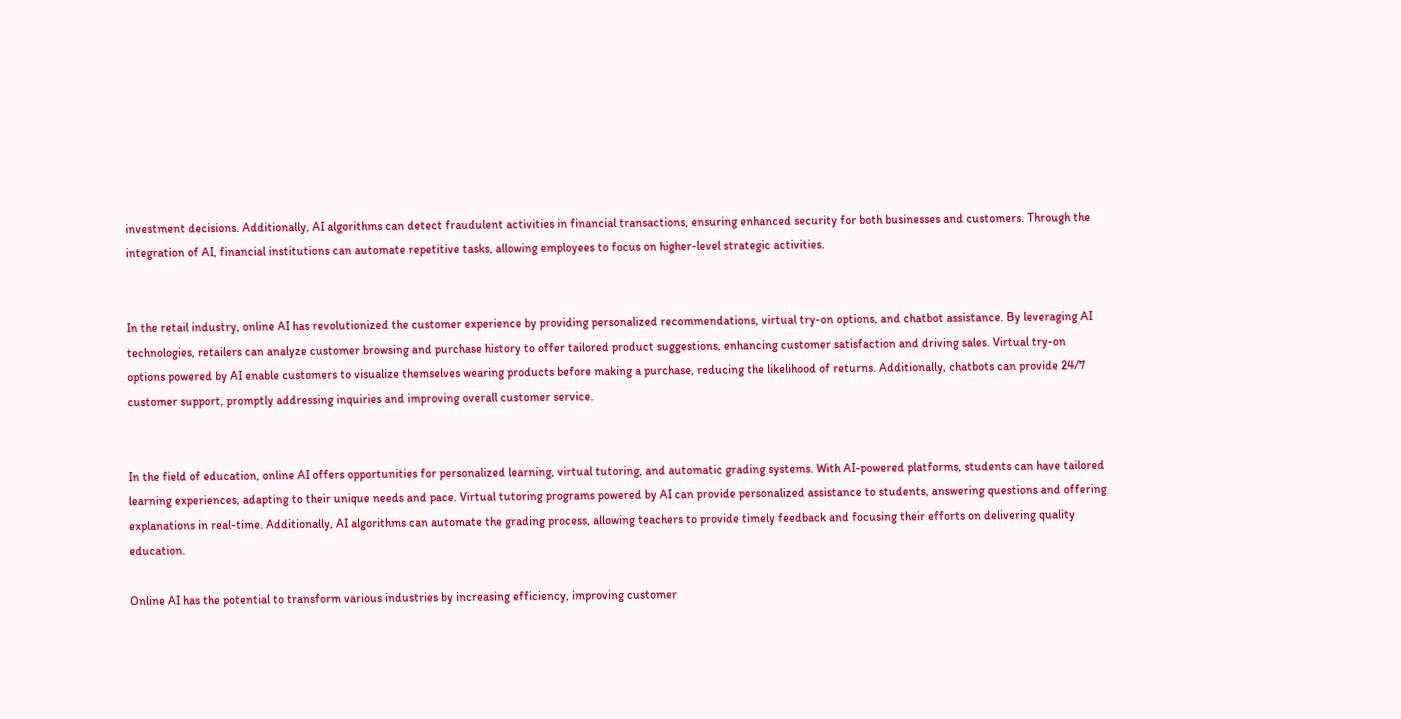investment decisions. Additionally, AI algorithms can detect fraudulent activities in financial transactions, ensuring enhanced security for both businesses and customers. Through the integration of AI, financial institutions can automate repetitive tasks, allowing employees to focus on higher-level strategic activities.


In the retail industry, online AI has revolutionized the customer experience by providing personalized recommendations, virtual try-on options, and chatbot assistance. By leveraging AI technologies, retailers can analyze customer browsing and purchase history to offer tailored product suggestions, enhancing customer satisfaction and driving sales. Virtual try-on options powered by AI enable customers to visualize themselves wearing products before making a purchase, reducing the likelihood of returns. Additionally, chatbots can provide 24/7 customer support, promptly addressing inquiries and improving overall customer service.


In the field of education, online AI offers opportunities for personalized learning, virtual tutoring, and automatic grading systems. With AI-powered platforms, students can have tailored learning experiences, adapting to their unique needs and pace. Virtual tutoring programs powered by AI can provide personalized assistance to students, answering questions and offering explanations in real-time. Additionally, AI algorithms can automate the grading process, allowing teachers to provide timely feedback and focusing their efforts on delivering quality education.

Online AI has the potential to transform various industries by increasing efficiency, improving customer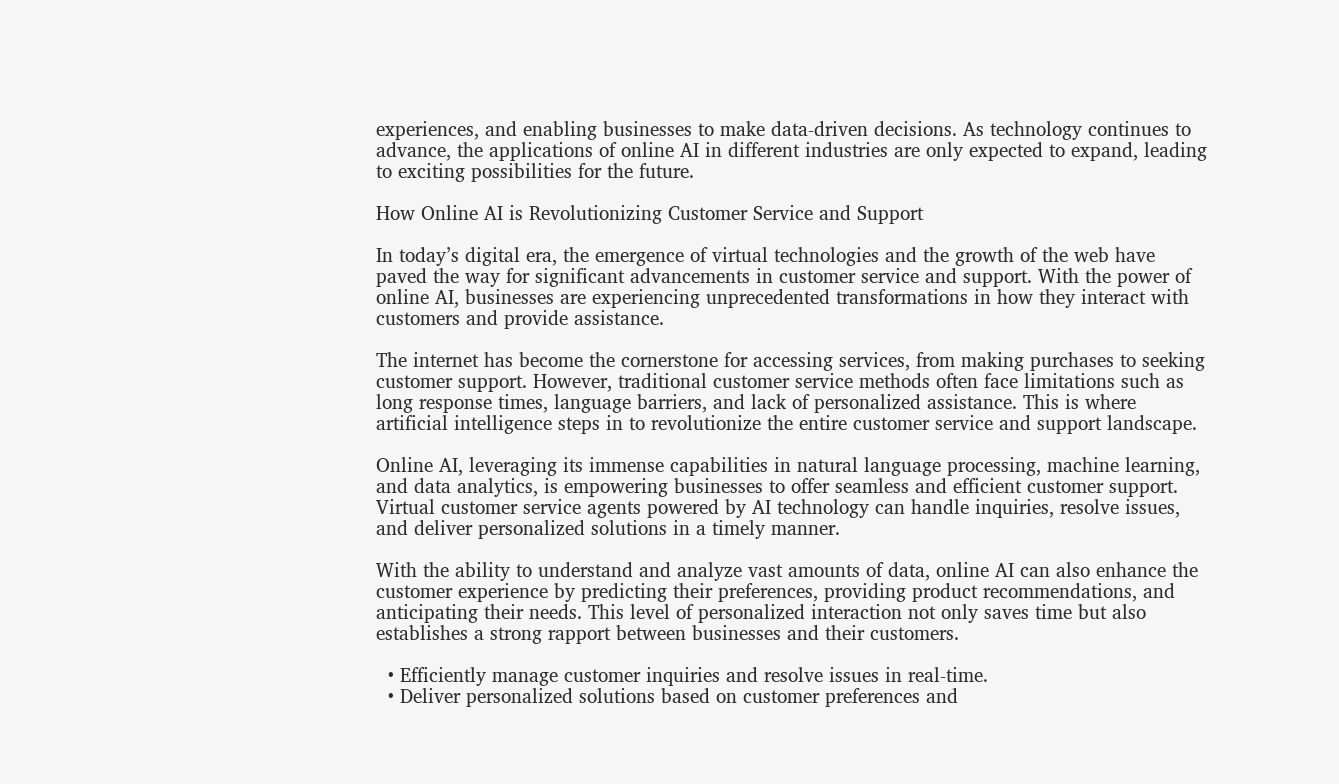experiences, and enabling businesses to make data-driven decisions. As technology continues to advance, the applications of online AI in different industries are only expected to expand, leading to exciting possibilities for the future.

How Online AI is Revolutionizing Customer Service and Support

In today’s digital era, the emergence of virtual technologies and the growth of the web have paved the way for significant advancements in customer service and support. With the power of online AI, businesses are experiencing unprecedented transformations in how they interact with customers and provide assistance.

The internet has become the cornerstone for accessing services, from making purchases to seeking customer support. However, traditional customer service methods often face limitations such as long response times, language barriers, and lack of personalized assistance. This is where artificial intelligence steps in to revolutionize the entire customer service and support landscape.

Online AI, leveraging its immense capabilities in natural language processing, machine learning, and data analytics, is empowering businesses to offer seamless and efficient customer support. Virtual customer service agents powered by AI technology can handle inquiries, resolve issues, and deliver personalized solutions in a timely manner.

With the ability to understand and analyze vast amounts of data, online AI can also enhance the customer experience by predicting their preferences, providing product recommendations, and anticipating their needs. This level of personalized interaction not only saves time but also establishes a strong rapport between businesses and their customers.

  • Efficiently manage customer inquiries and resolve issues in real-time.
  • Deliver personalized solutions based on customer preferences and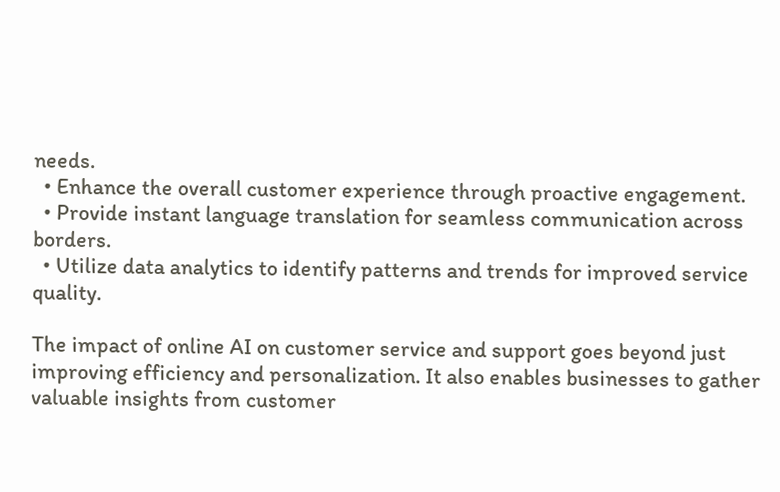needs.
  • Enhance the overall customer experience through proactive engagement.
  • Provide instant language translation for seamless communication across borders.
  • Utilize data analytics to identify patterns and trends for improved service quality.

The impact of online AI on customer service and support goes beyond just improving efficiency and personalization. It also enables businesses to gather valuable insights from customer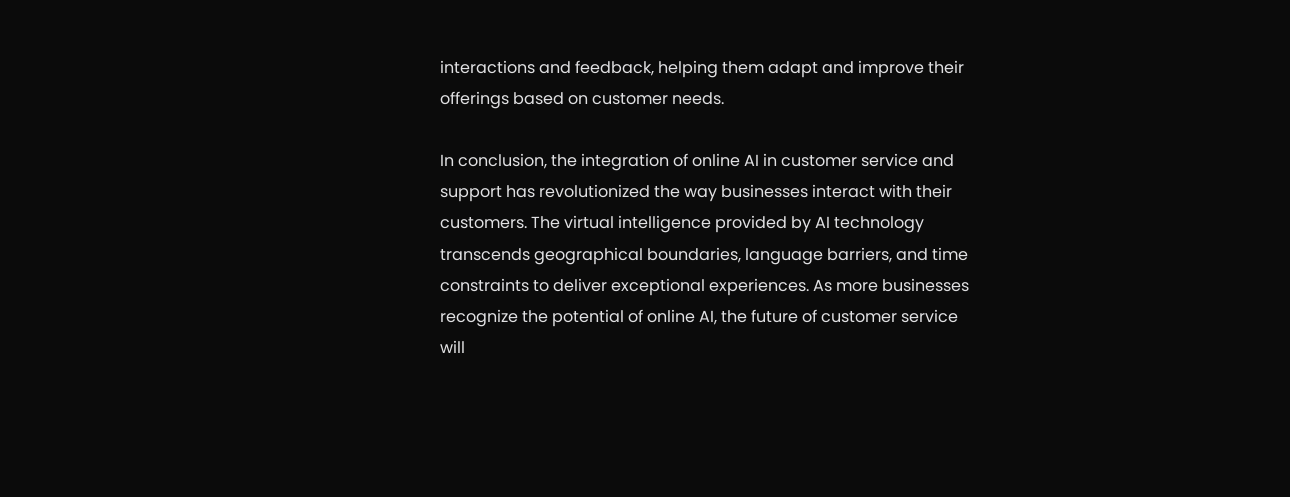interactions and feedback, helping them adapt and improve their offerings based on customer needs.

In conclusion, the integration of online AI in customer service and support has revolutionized the way businesses interact with their customers. The virtual intelligence provided by AI technology transcends geographical boundaries, language barriers, and time constraints to deliver exceptional experiences. As more businesses recognize the potential of online AI, the future of customer service will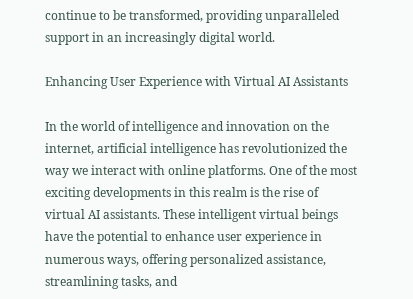continue to be transformed, providing unparalleled support in an increasingly digital world.

Enhancing User Experience with Virtual AI Assistants

In the world of intelligence and innovation on the internet, artificial intelligence has revolutionized the way we interact with online platforms. One of the most exciting developments in this realm is the rise of virtual AI assistants. These intelligent virtual beings have the potential to enhance user experience in numerous ways, offering personalized assistance, streamlining tasks, and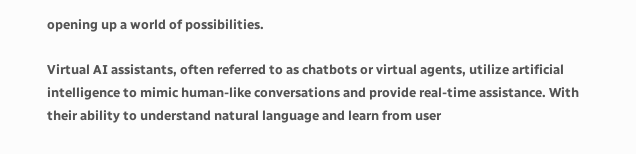opening up a world of possibilities.

Virtual AI assistants, often referred to as chatbots or virtual agents, utilize artificial intelligence to mimic human-like conversations and provide real-time assistance. With their ability to understand natural language and learn from user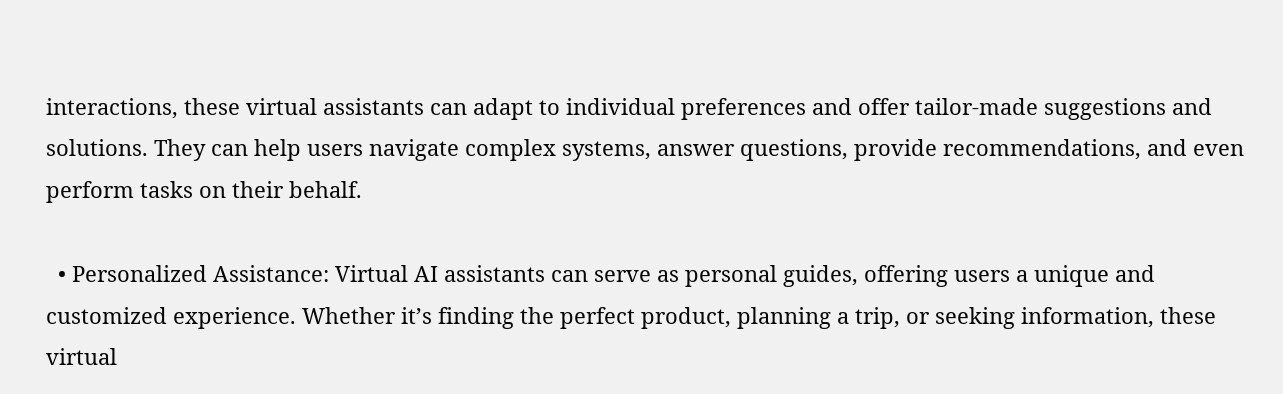interactions, these virtual assistants can adapt to individual preferences and offer tailor-made suggestions and solutions. They can help users navigate complex systems, answer questions, provide recommendations, and even perform tasks on their behalf.

  • Personalized Assistance: Virtual AI assistants can serve as personal guides, offering users a unique and customized experience. Whether it’s finding the perfect product, planning a trip, or seeking information, these virtual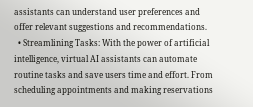assistants can understand user preferences and offer relevant suggestions and recommendations.
  • Streamlining Tasks: With the power of artificial intelligence, virtual AI assistants can automate routine tasks and save users time and effort. From scheduling appointments and making reservations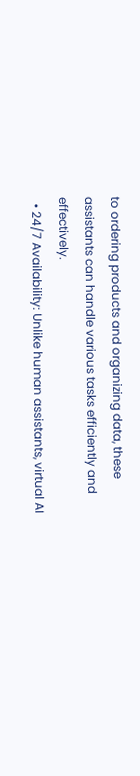to ordering products and organizing data, these assistants can handle various tasks efficiently and effectively.
  • 24/7 Availability: Unlike human assistants, virtual AI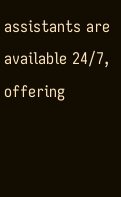assistants are available 24/7, offering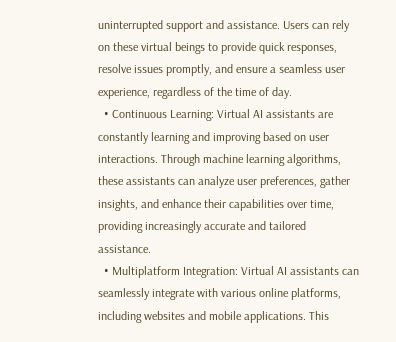uninterrupted support and assistance. Users can rely on these virtual beings to provide quick responses, resolve issues promptly, and ensure a seamless user experience, regardless of the time of day.
  • Continuous Learning: Virtual AI assistants are constantly learning and improving based on user interactions. Through machine learning algorithms, these assistants can analyze user preferences, gather insights, and enhance their capabilities over time, providing increasingly accurate and tailored assistance.
  • Multiplatform Integration: Virtual AI assistants can seamlessly integrate with various online platforms, including websites and mobile applications. This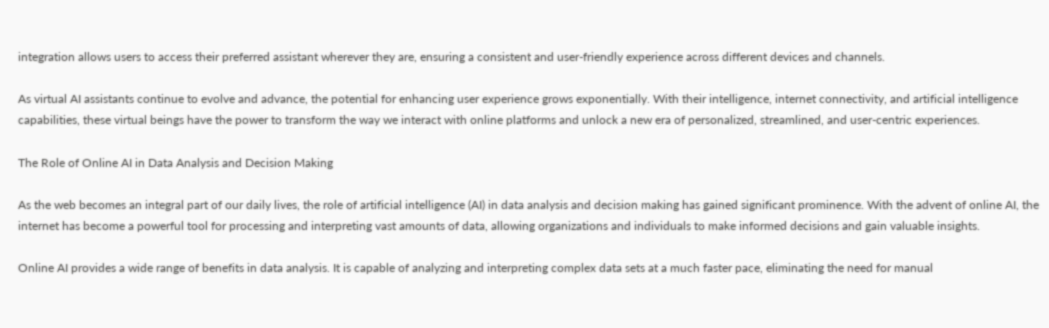integration allows users to access their preferred assistant wherever they are, ensuring a consistent and user-friendly experience across different devices and channels.

As virtual AI assistants continue to evolve and advance, the potential for enhancing user experience grows exponentially. With their intelligence, internet connectivity, and artificial intelligence capabilities, these virtual beings have the power to transform the way we interact with online platforms and unlock a new era of personalized, streamlined, and user-centric experiences.

The Role of Online AI in Data Analysis and Decision Making

As the web becomes an integral part of our daily lives, the role of artificial intelligence (AI) in data analysis and decision making has gained significant prominence. With the advent of online AI, the internet has become a powerful tool for processing and interpreting vast amounts of data, allowing organizations and individuals to make informed decisions and gain valuable insights.

Online AI provides a wide range of benefits in data analysis. It is capable of analyzing and interpreting complex data sets at a much faster pace, eliminating the need for manual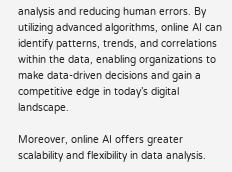analysis and reducing human errors. By utilizing advanced algorithms, online AI can identify patterns, trends, and correlations within the data, enabling organizations to make data-driven decisions and gain a competitive edge in today’s digital landscape.

Moreover, online AI offers greater scalability and flexibility in data analysis.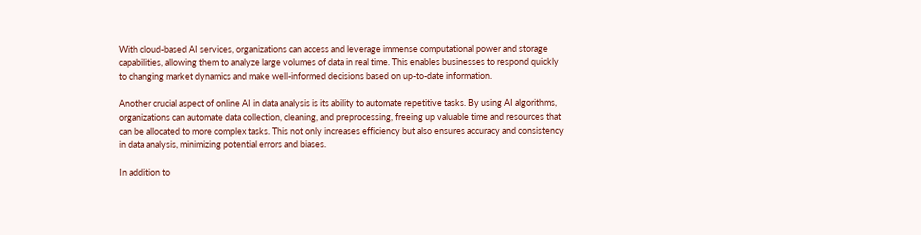With cloud-based AI services, organizations can access and leverage immense computational power and storage capabilities, allowing them to analyze large volumes of data in real time. This enables businesses to respond quickly to changing market dynamics and make well-informed decisions based on up-to-date information.

Another crucial aspect of online AI in data analysis is its ability to automate repetitive tasks. By using AI algorithms, organizations can automate data collection, cleaning, and preprocessing, freeing up valuable time and resources that can be allocated to more complex tasks. This not only increases efficiency but also ensures accuracy and consistency in data analysis, minimizing potential errors and biases.

In addition to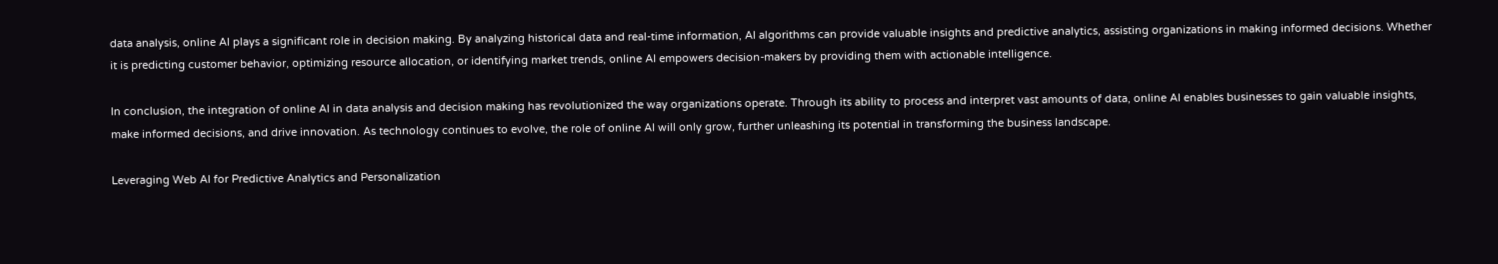data analysis, online AI plays a significant role in decision making. By analyzing historical data and real-time information, AI algorithms can provide valuable insights and predictive analytics, assisting organizations in making informed decisions. Whether it is predicting customer behavior, optimizing resource allocation, or identifying market trends, online AI empowers decision-makers by providing them with actionable intelligence.

In conclusion, the integration of online AI in data analysis and decision making has revolutionized the way organizations operate. Through its ability to process and interpret vast amounts of data, online AI enables businesses to gain valuable insights, make informed decisions, and drive innovation. As technology continues to evolve, the role of online AI will only grow, further unleashing its potential in transforming the business landscape.

Leveraging Web AI for Predictive Analytics and Personalization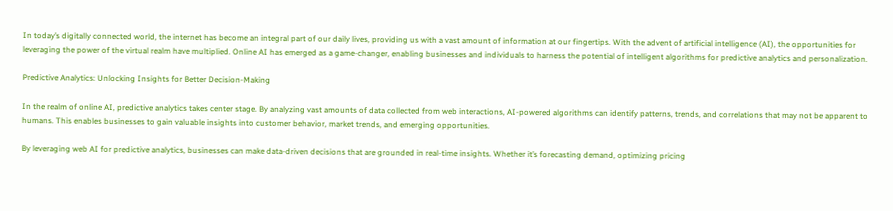In today’s digitally connected world, the internet has become an integral part of our daily lives, providing us with a vast amount of information at our fingertips. With the advent of artificial intelligence (AI), the opportunities for leveraging the power of the virtual realm have multiplied. Online AI has emerged as a game-changer, enabling businesses and individuals to harness the potential of intelligent algorithms for predictive analytics and personalization.

Predictive Analytics: Unlocking Insights for Better Decision-Making

In the realm of online AI, predictive analytics takes center stage. By analyzing vast amounts of data collected from web interactions, AI-powered algorithms can identify patterns, trends, and correlations that may not be apparent to humans. This enables businesses to gain valuable insights into customer behavior, market trends, and emerging opportunities.

By leveraging web AI for predictive analytics, businesses can make data-driven decisions that are grounded in real-time insights. Whether it’s forecasting demand, optimizing pricing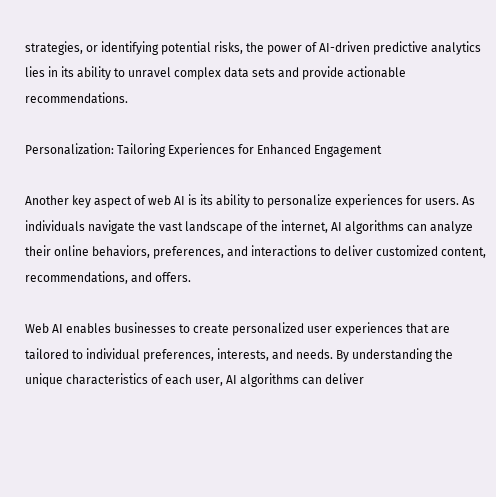strategies, or identifying potential risks, the power of AI-driven predictive analytics lies in its ability to unravel complex data sets and provide actionable recommendations.

Personalization: Tailoring Experiences for Enhanced Engagement

Another key aspect of web AI is its ability to personalize experiences for users. As individuals navigate the vast landscape of the internet, AI algorithms can analyze their online behaviors, preferences, and interactions to deliver customized content, recommendations, and offers.

Web AI enables businesses to create personalized user experiences that are tailored to individual preferences, interests, and needs. By understanding the unique characteristics of each user, AI algorithms can deliver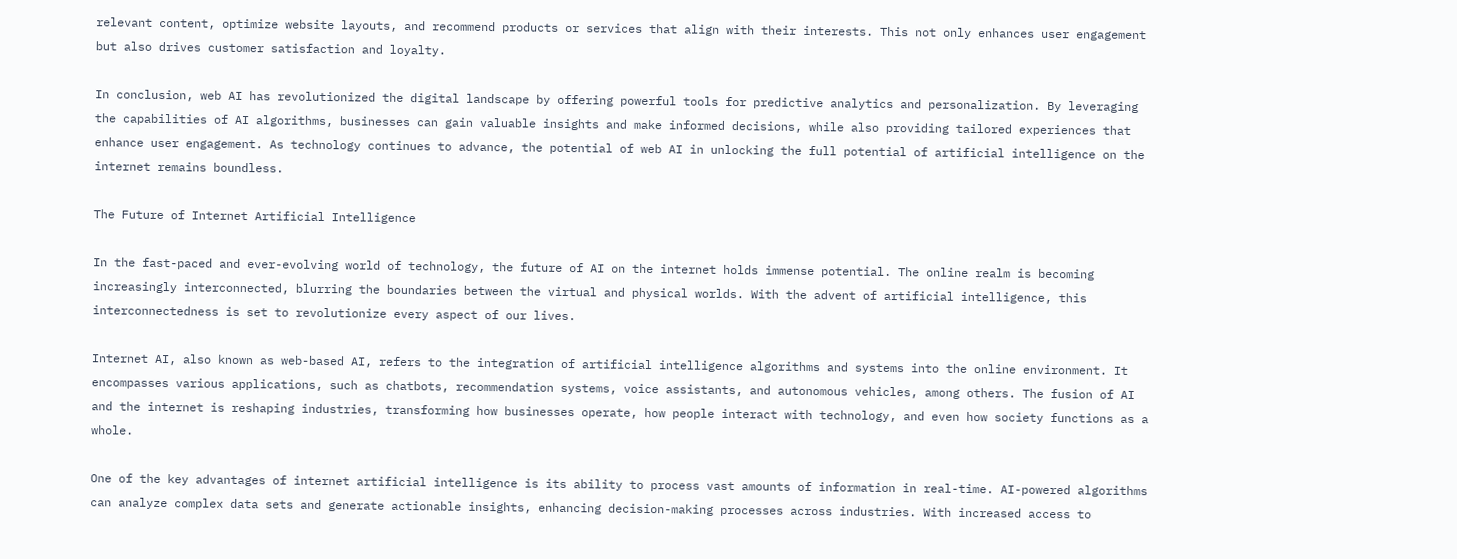relevant content, optimize website layouts, and recommend products or services that align with their interests. This not only enhances user engagement but also drives customer satisfaction and loyalty.

In conclusion, web AI has revolutionized the digital landscape by offering powerful tools for predictive analytics and personalization. By leveraging the capabilities of AI algorithms, businesses can gain valuable insights and make informed decisions, while also providing tailored experiences that enhance user engagement. As technology continues to advance, the potential of web AI in unlocking the full potential of artificial intelligence on the internet remains boundless.

The Future of Internet Artificial Intelligence

In the fast-paced and ever-evolving world of technology, the future of AI on the internet holds immense potential. The online realm is becoming increasingly interconnected, blurring the boundaries between the virtual and physical worlds. With the advent of artificial intelligence, this interconnectedness is set to revolutionize every aspect of our lives.

Internet AI, also known as web-based AI, refers to the integration of artificial intelligence algorithms and systems into the online environment. It encompasses various applications, such as chatbots, recommendation systems, voice assistants, and autonomous vehicles, among others. The fusion of AI and the internet is reshaping industries, transforming how businesses operate, how people interact with technology, and even how society functions as a whole.

One of the key advantages of internet artificial intelligence is its ability to process vast amounts of information in real-time. AI-powered algorithms can analyze complex data sets and generate actionable insights, enhancing decision-making processes across industries. With increased access to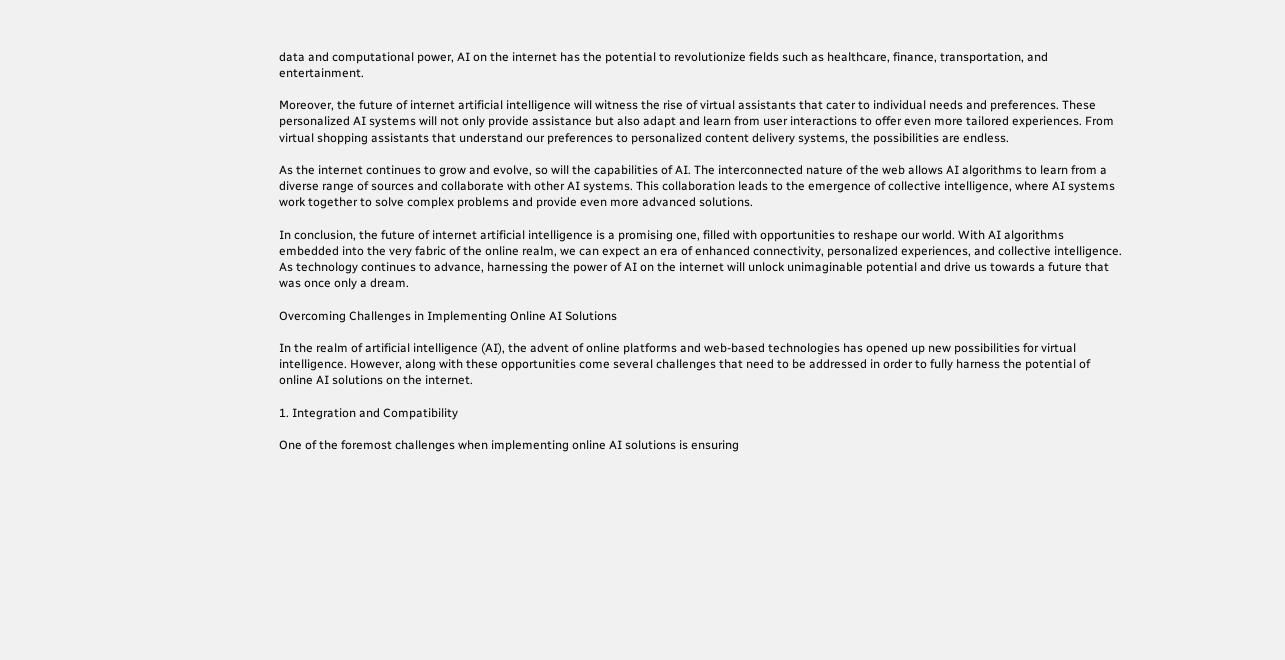data and computational power, AI on the internet has the potential to revolutionize fields such as healthcare, finance, transportation, and entertainment.

Moreover, the future of internet artificial intelligence will witness the rise of virtual assistants that cater to individual needs and preferences. These personalized AI systems will not only provide assistance but also adapt and learn from user interactions to offer even more tailored experiences. From virtual shopping assistants that understand our preferences to personalized content delivery systems, the possibilities are endless.

As the internet continues to grow and evolve, so will the capabilities of AI. The interconnected nature of the web allows AI algorithms to learn from a diverse range of sources and collaborate with other AI systems. This collaboration leads to the emergence of collective intelligence, where AI systems work together to solve complex problems and provide even more advanced solutions.

In conclusion, the future of internet artificial intelligence is a promising one, filled with opportunities to reshape our world. With AI algorithms embedded into the very fabric of the online realm, we can expect an era of enhanced connectivity, personalized experiences, and collective intelligence. As technology continues to advance, harnessing the power of AI on the internet will unlock unimaginable potential and drive us towards a future that was once only a dream.

Overcoming Challenges in Implementing Online AI Solutions

In the realm of artificial intelligence (AI), the advent of online platforms and web-based technologies has opened up new possibilities for virtual intelligence. However, along with these opportunities come several challenges that need to be addressed in order to fully harness the potential of online AI solutions on the internet.

1. Integration and Compatibility

One of the foremost challenges when implementing online AI solutions is ensuring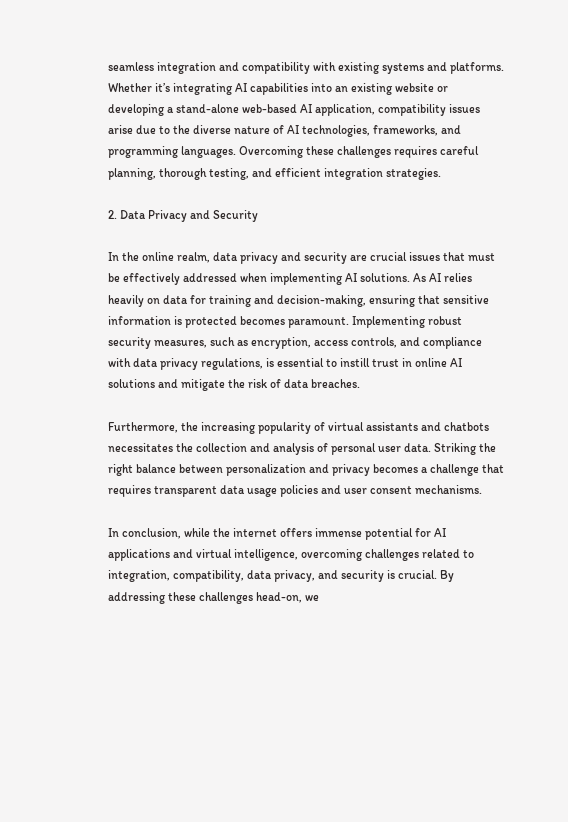seamless integration and compatibility with existing systems and platforms. Whether it’s integrating AI capabilities into an existing website or developing a stand-alone web-based AI application, compatibility issues arise due to the diverse nature of AI technologies, frameworks, and programming languages. Overcoming these challenges requires careful planning, thorough testing, and efficient integration strategies.

2. Data Privacy and Security

In the online realm, data privacy and security are crucial issues that must be effectively addressed when implementing AI solutions. As AI relies heavily on data for training and decision-making, ensuring that sensitive information is protected becomes paramount. Implementing robust security measures, such as encryption, access controls, and compliance with data privacy regulations, is essential to instill trust in online AI solutions and mitigate the risk of data breaches.

Furthermore, the increasing popularity of virtual assistants and chatbots necessitates the collection and analysis of personal user data. Striking the right balance between personalization and privacy becomes a challenge that requires transparent data usage policies and user consent mechanisms.

In conclusion, while the internet offers immense potential for AI applications and virtual intelligence, overcoming challenges related to integration, compatibility, data privacy, and security is crucial. By addressing these challenges head-on, we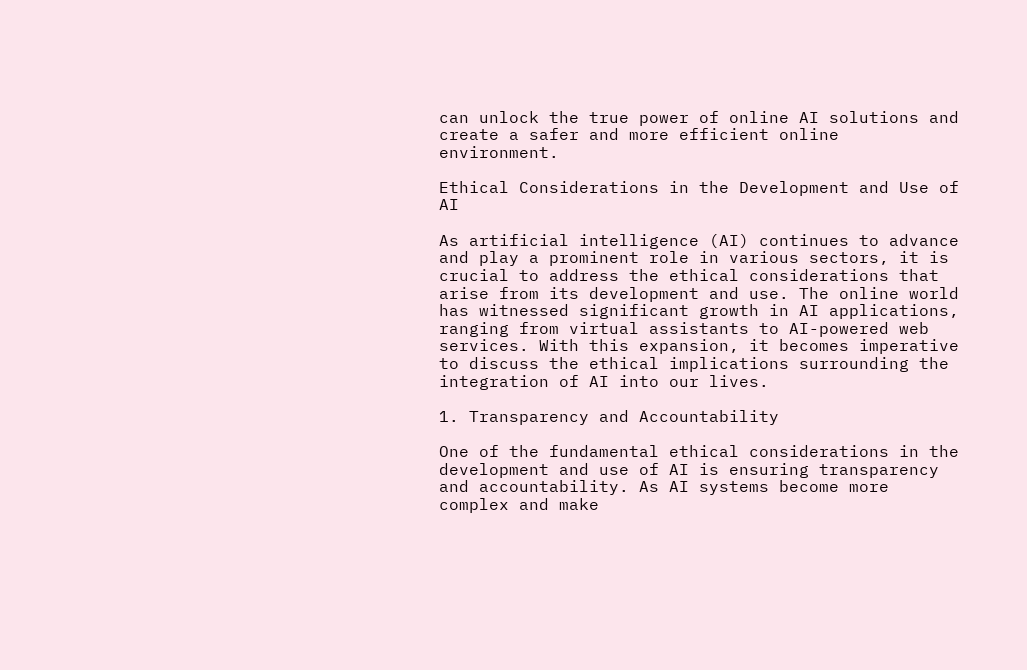can unlock the true power of online AI solutions and create a safer and more efficient online environment.

Ethical Considerations in the Development and Use of AI

As artificial intelligence (AI) continues to advance and play a prominent role in various sectors, it is crucial to address the ethical considerations that arise from its development and use. The online world has witnessed significant growth in AI applications, ranging from virtual assistants to AI-powered web services. With this expansion, it becomes imperative to discuss the ethical implications surrounding the integration of AI into our lives.

1. Transparency and Accountability

One of the fundamental ethical considerations in the development and use of AI is ensuring transparency and accountability. As AI systems become more complex and make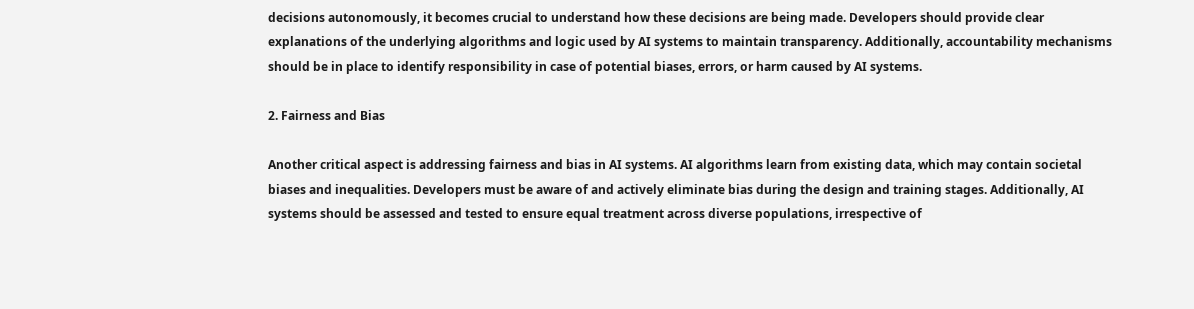decisions autonomously, it becomes crucial to understand how these decisions are being made. Developers should provide clear explanations of the underlying algorithms and logic used by AI systems to maintain transparency. Additionally, accountability mechanisms should be in place to identify responsibility in case of potential biases, errors, or harm caused by AI systems.

2. Fairness and Bias

Another critical aspect is addressing fairness and bias in AI systems. AI algorithms learn from existing data, which may contain societal biases and inequalities. Developers must be aware of and actively eliminate bias during the design and training stages. Additionally, AI systems should be assessed and tested to ensure equal treatment across diverse populations, irrespective of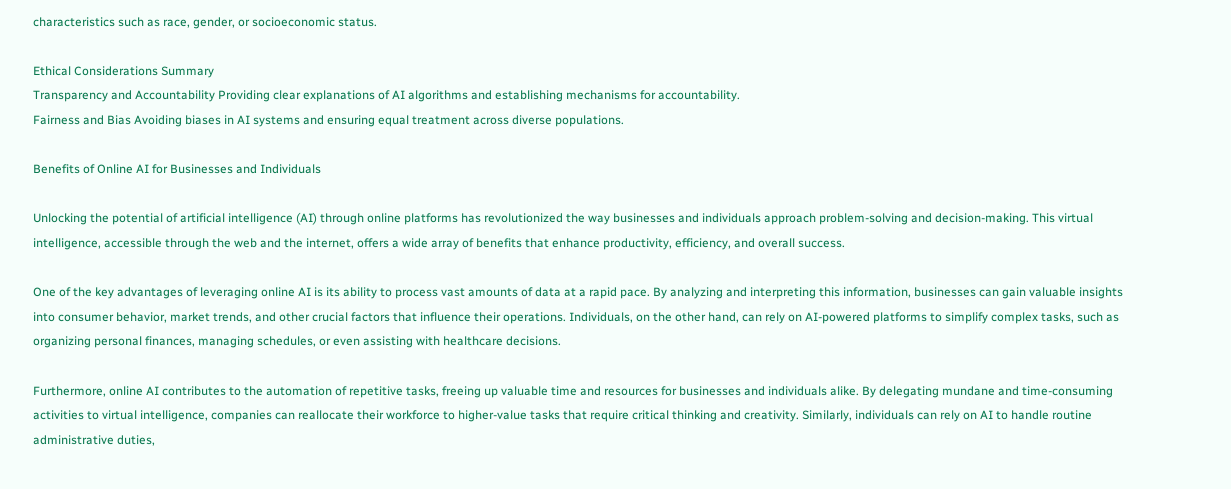characteristics such as race, gender, or socioeconomic status.

Ethical Considerations Summary
Transparency and Accountability Providing clear explanations of AI algorithms and establishing mechanisms for accountability.
Fairness and Bias Avoiding biases in AI systems and ensuring equal treatment across diverse populations.

Benefits of Online AI for Businesses and Individuals

Unlocking the potential of artificial intelligence (AI) through online platforms has revolutionized the way businesses and individuals approach problem-solving and decision-making. This virtual intelligence, accessible through the web and the internet, offers a wide array of benefits that enhance productivity, efficiency, and overall success.

One of the key advantages of leveraging online AI is its ability to process vast amounts of data at a rapid pace. By analyzing and interpreting this information, businesses can gain valuable insights into consumer behavior, market trends, and other crucial factors that influence their operations. Individuals, on the other hand, can rely on AI-powered platforms to simplify complex tasks, such as organizing personal finances, managing schedules, or even assisting with healthcare decisions.

Furthermore, online AI contributes to the automation of repetitive tasks, freeing up valuable time and resources for businesses and individuals alike. By delegating mundane and time-consuming activities to virtual intelligence, companies can reallocate their workforce to higher-value tasks that require critical thinking and creativity. Similarly, individuals can rely on AI to handle routine administrative duties,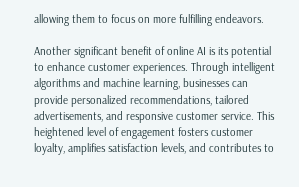allowing them to focus on more fulfilling endeavors.

Another significant benefit of online AI is its potential to enhance customer experiences. Through intelligent algorithms and machine learning, businesses can provide personalized recommendations, tailored advertisements, and responsive customer service. This heightened level of engagement fosters customer loyalty, amplifies satisfaction levels, and contributes to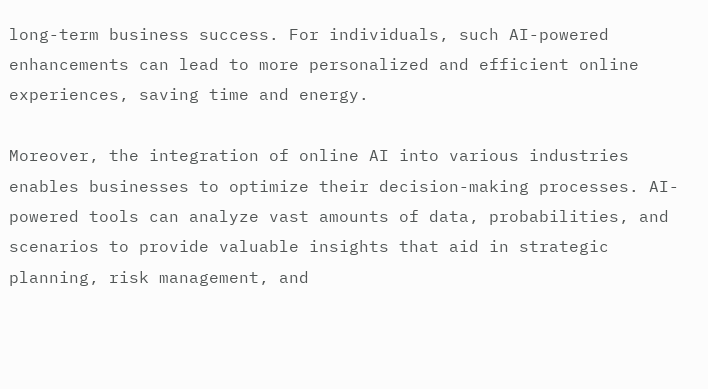long-term business success. For individuals, such AI-powered enhancements can lead to more personalized and efficient online experiences, saving time and energy.

Moreover, the integration of online AI into various industries enables businesses to optimize their decision-making processes. AI-powered tools can analyze vast amounts of data, probabilities, and scenarios to provide valuable insights that aid in strategic planning, risk management, and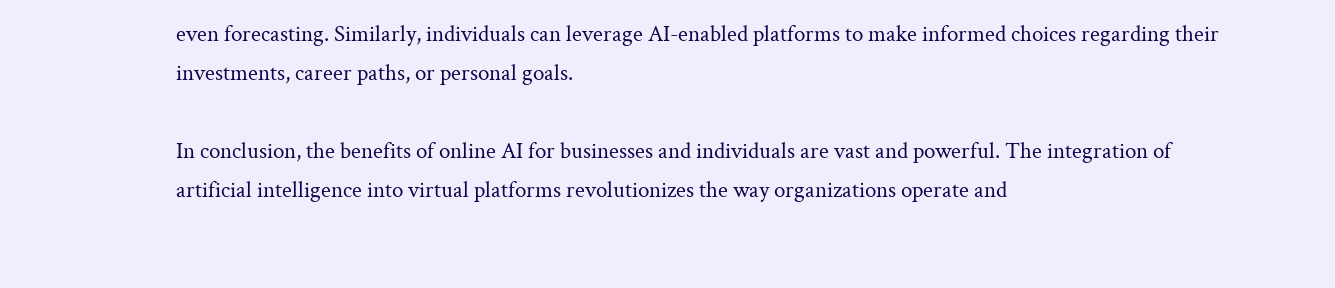even forecasting. Similarly, individuals can leverage AI-enabled platforms to make informed choices regarding their investments, career paths, or personal goals.

In conclusion, the benefits of online AI for businesses and individuals are vast and powerful. The integration of artificial intelligence into virtual platforms revolutionizes the way organizations operate and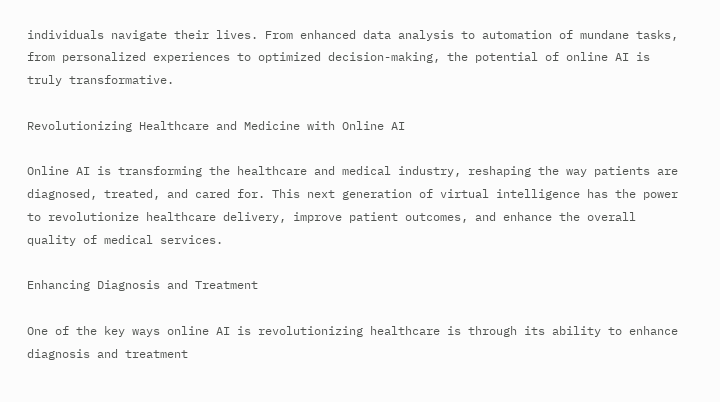individuals navigate their lives. From enhanced data analysis to automation of mundane tasks, from personalized experiences to optimized decision-making, the potential of online AI is truly transformative.

Revolutionizing Healthcare and Medicine with Online AI

Online AI is transforming the healthcare and medical industry, reshaping the way patients are diagnosed, treated, and cared for. This next generation of virtual intelligence has the power to revolutionize healthcare delivery, improve patient outcomes, and enhance the overall quality of medical services.

Enhancing Diagnosis and Treatment

One of the key ways online AI is revolutionizing healthcare is through its ability to enhance diagnosis and treatment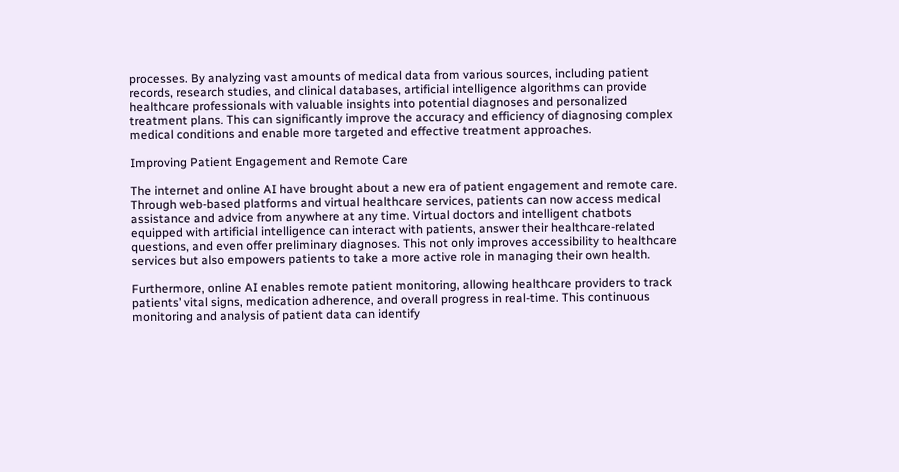processes. By analyzing vast amounts of medical data from various sources, including patient records, research studies, and clinical databases, artificial intelligence algorithms can provide healthcare professionals with valuable insights into potential diagnoses and personalized treatment plans. This can significantly improve the accuracy and efficiency of diagnosing complex medical conditions and enable more targeted and effective treatment approaches.

Improving Patient Engagement and Remote Care

The internet and online AI have brought about a new era of patient engagement and remote care. Through web-based platforms and virtual healthcare services, patients can now access medical assistance and advice from anywhere at any time. Virtual doctors and intelligent chatbots equipped with artificial intelligence can interact with patients, answer their healthcare-related questions, and even offer preliminary diagnoses. This not only improves accessibility to healthcare services but also empowers patients to take a more active role in managing their own health.

Furthermore, online AI enables remote patient monitoring, allowing healthcare providers to track patients’ vital signs, medication adherence, and overall progress in real-time. This continuous monitoring and analysis of patient data can identify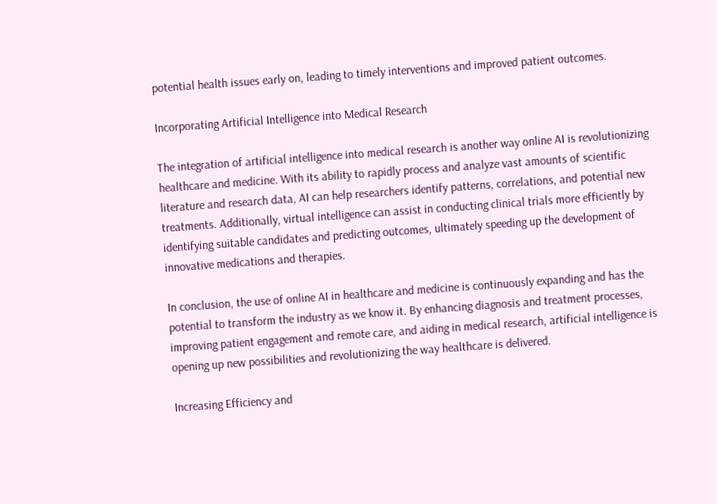potential health issues early on, leading to timely interventions and improved patient outcomes.

Incorporating Artificial Intelligence into Medical Research

The integration of artificial intelligence into medical research is another way online AI is revolutionizing healthcare and medicine. With its ability to rapidly process and analyze vast amounts of scientific literature and research data, AI can help researchers identify patterns, correlations, and potential new treatments. Additionally, virtual intelligence can assist in conducting clinical trials more efficiently by identifying suitable candidates and predicting outcomes, ultimately speeding up the development of innovative medications and therapies.

In conclusion, the use of online AI in healthcare and medicine is continuously expanding and has the potential to transform the industry as we know it. By enhancing diagnosis and treatment processes, improving patient engagement and remote care, and aiding in medical research, artificial intelligence is opening up new possibilities and revolutionizing the way healthcare is delivered.

Increasing Efficiency and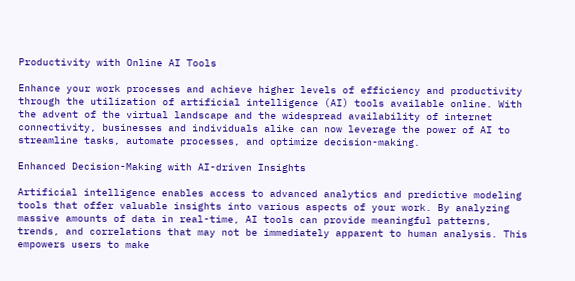Productivity with Online AI Tools

Enhance your work processes and achieve higher levels of efficiency and productivity through the utilization of artificial intelligence (AI) tools available online. With the advent of the virtual landscape and the widespread availability of internet connectivity, businesses and individuals alike can now leverage the power of AI to streamline tasks, automate processes, and optimize decision-making.

Enhanced Decision-Making with AI-driven Insights

Artificial intelligence enables access to advanced analytics and predictive modeling tools that offer valuable insights into various aspects of your work. By analyzing massive amounts of data in real-time, AI tools can provide meaningful patterns, trends, and correlations that may not be immediately apparent to human analysis. This empowers users to make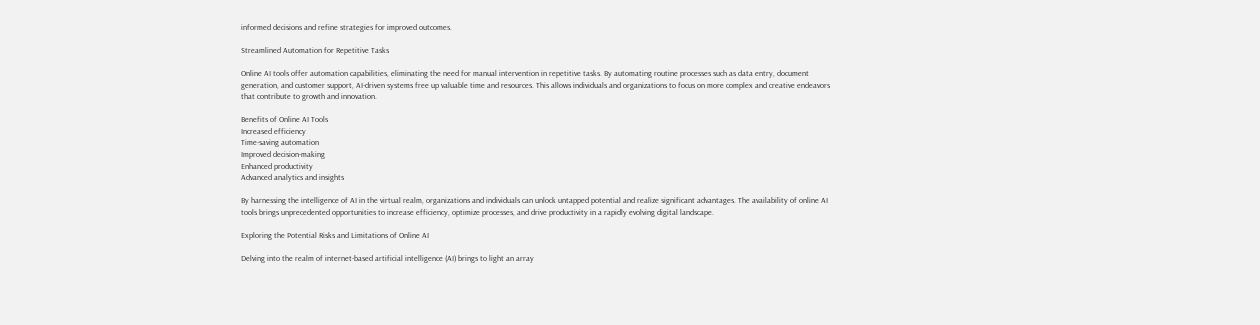informed decisions and refine strategies for improved outcomes.

Streamlined Automation for Repetitive Tasks

Online AI tools offer automation capabilities, eliminating the need for manual intervention in repetitive tasks. By automating routine processes such as data entry, document generation, and customer support, AI-driven systems free up valuable time and resources. This allows individuals and organizations to focus on more complex and creative endeavors that contribute to growth and innovation.

Benefits of Online AI Tools
Increased efficiency
Time-saving automation
Improved decision-making
Enhanced productivity
Advanced analytics and insights

By harnessing the intelligence of AI in the virtual realm, organizations and individuals can unlock untapped potential and realize significant advantages. The availability of online AI tools brings unprecedented opportunities to increase efficiency, optimize processes, and drive productivity in a rapidly evolving digital landscape.

Exploring the Potential Risks and Limitations of Online AI

Delving into the realm of internet-based artificial intelligence (AI) brings to light an array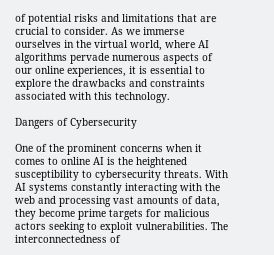of potential risks and limitations that are crucial to consider. As we immerse ourselves in the virtual world, where AI algorithms pervade numerous aspects of our online experiences, it is essential to explore the drawbacks and constraints associated with this technology.

Dangers of Cybersecurity

One of the prominent concerns when it comes to online AI is the heightened susceptibility to cybersecurity threats. With AI systems constantly interacting with the web and processing vast amounts of data, they become prime targets for malicious actors seeking to exploit vulnerabilities. The interconnectedness of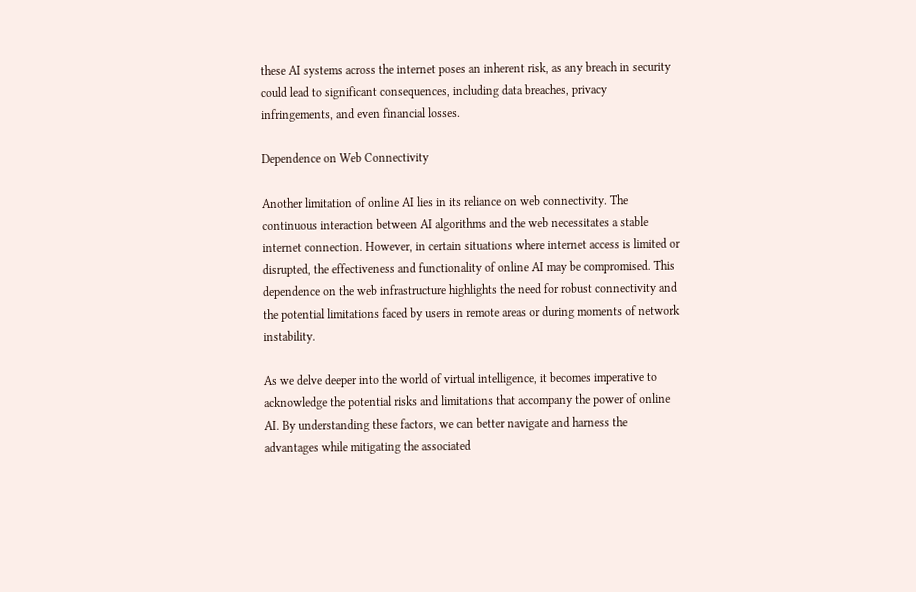these AI systems across the internet poses an inherent risk, as any breach in security could lead to significant consequences, including data breaches, privacy infringements, and even financial losses.

Dependence on Web Connectivity

Another limitation of online AI lies in its reliance on web connectivity. The continuous interaction between AI algorithms and the web necessitates a stable internet connection. However, in certain situations where internet access is limited or disrupted, the effectiveness and functionality of online AI may be compromised. This dependence on the web infrastructure highlights the need for robust connectivity and the potential limitations faced by users in remote areas or during moments of network instability.

As we delve deeper into the world of virtual intelligence, it becomes imperative to acknowledge the potential risks and limitations that accompany the power of online AI. By understanding these factors, we can better navigate and harness the advantages while mitigating the associated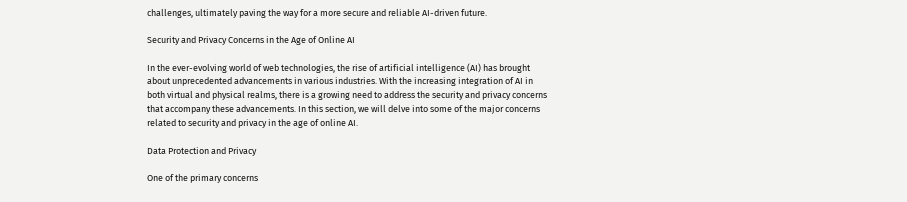challenges, ultimately paving the way for a more secure and reliable AI-driven future.

Security and Privacy Concerns in the Age of Online AI

In the ever-evolving world of web technologies, the rise of artificial intelligence (AI) has brought about unprecedented advancements in various industries. With the increasing integration of AI in both virtual and physical realms, there is a growing need to address the security and privacy concerns that accompany these advancements. In this section, we will delve into some of the major concerns related to security and privacy in the age of online AI.

Data Protection and Privacy

One of the primary concerns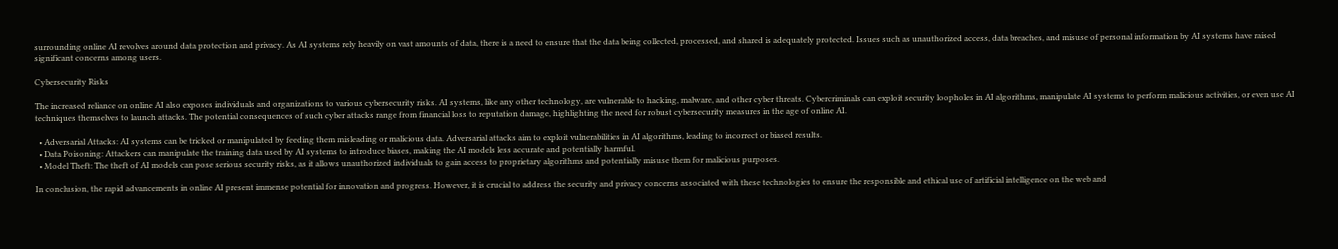surrounding online AI revolves around data protection and privacy. As AI systems rely heavily on vast amounts of data, there is a need to ensure that the data being collected, processed, and shared is adequately protected. Issues such as unauthorized access, data breaches, and misuse of personal information by AI systems have raised significant concerns among users.

Cybersecurity Risks

The increased reliance on online AI also exposes individuals and organizations to various cybersecurity risks. AI systems, like any other technology, are vulnerable to hacking, malware, and other cyber threats. Cybercriminals can exploit security loopholes in AI algorithms, manipulate AI systems to perform malicious activities, or even use AI techniques themselves to launch attacks. The potential consequences of such cyber attacks range from financial loss to reputation damage, highlighting the need for robust cybersecurity measures in the age of online AI.

  • Adversarial Attacks: AI systems can be tricked or manipulated by feeding them misleading or malicious data. Adversarial attacks aim to exploit vulnerabilities in AI algorithms, leading to incorrect or biased results.
  • Data Poisoning: Attackers can manipulate the training data used by AI systems to introduce biases, making the AI models less accurate and potentially harmful.
  • Model Theft: The theft of AI models can pose serious security risks, as it allows unauthorized individuals to gain access to proprietary algorithms and potentially misuse them for malicious purposes.

In conclusion, the rapid advancements in online AI present immense potential for innovation and progress. However, it is crucial to address the security and privacy concerns associated with these technologies to ensure the responsible and ethical use of artificial intelligence on the web and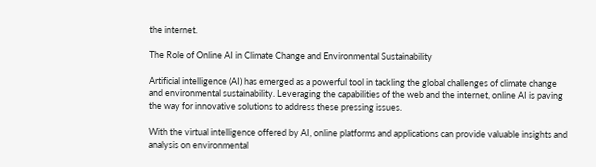the internet.

The Role of Online AI in Climate Change and Environmental Sustainability

Artificial intelligence (AI) has emerged as a powerful tool in tackling the global challenges of climate change and environmental sustainability. Leveraging the capabilities of the web and the internet, online AI is paving the way for innovative solutions to address these pressing issues.

With the virtual intelligence offered by AI, online platforms and applications can provide valuable insights and analysis on environmental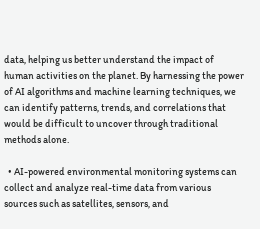data, helping us better understand the impact of human activities on the planet. By harnessing the power of AI algorithms and machine learning techniques, we can identify patterns, trends, and correlations that would be difficult to uncover through traditional methods alone.

  • AI-powered environmental monitoring systems can collect and analyze real-time data from various sources such as satellites, sensors, and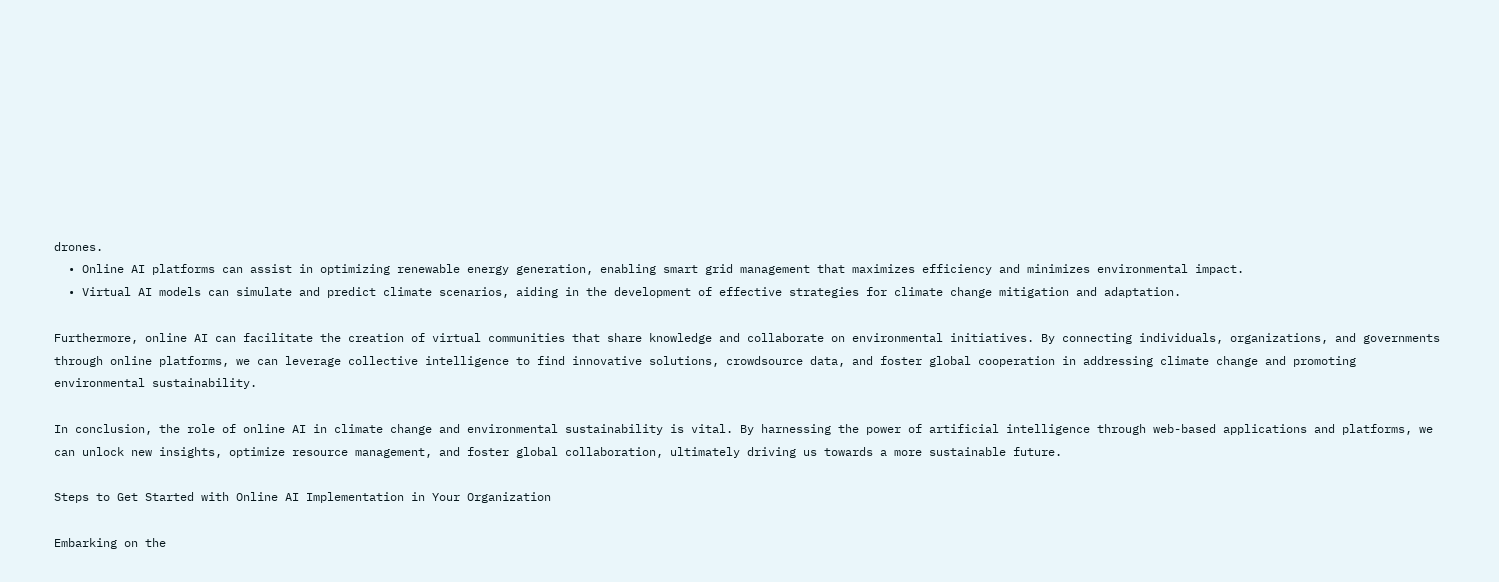drones.
  • Online AI platforms can assist in optimizing renewable energy generation, enabling smart grid management that maximizes efficiency and minimizes environmental impact.
  • Virtual AI models can simulate and predict climate scenarios, aiding in the development of effective strategies for climate change mitigation and adaptation.

Furthermore, online AI can facilitate the creation of virtual communities that share knowledge and collaborate on environmental initiatives. By connecting individuals, organizations, and governments through online platforms, we can leverage collective intelligence to find innovative solutions, crowdsource data, and foster global cooperation in addressing climate change and promoting environmental sustainability.

In conclusion, the role of online AI in climate change and environmental sustainability is vital. By harnessing the power of artificial intelligence through web-based applications and platforms, we can unlock new insights, optimize resource management, and foster global collaboration, ultimately driving us towards a more sustainable future.

Steps to Get Started with Online AI Implementation in Your Organization

Embarking on the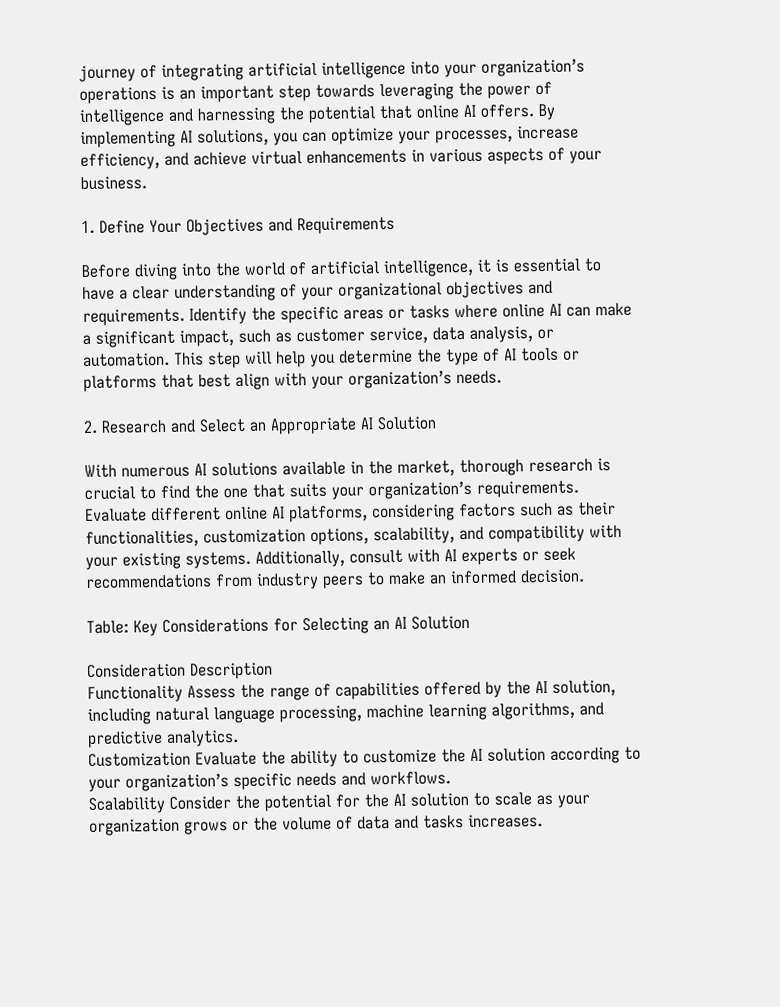journey of integrating artificial intelligence into your organization’s operations is an important step towards leveraging the power of intelligence and harnessing the potential that online AI offers. By implementing AI solutions, you can optimize your processes, increase efficiency, and achieve virtual enhancements in various aspects of your business.

1. Define Your Objectives and Requirements

Before diving into the world of artificial intelligence, it is essential to have a clear understanding of your organizational objectives and requirements. Identify the specific areas or tasks where online AI can make a significant impact, such as customer service, data analysis, or automation. This step will help you determine the type of AI tools or platforms that best align with your organization’s needs.

2. Research and Select an Appropriate AI Solution

With numerous AI solutions available in the market, thorough research is crucial to find the one that suits your organization’s requirements. Evaluate different online AI platforms, considering factors such as their functionalities, customization options, scalability, and compatibility with your existing systems. Additionally, consult with AI experts or seek recommendations from industry peers to make an informed decision.

Table: Key Considerations for Selecting an AI Solution

Consideration Description
Functionality Assess the range of capabilities offered by the AI solution, including natural language processing, machine learning algorithms, and predictive analytics.
Customization Evaluate the ability to customize the AI solution according to your organization’s specific needs and workflows.
Scalability Consider the potential for the AI solution to scale as your organization grows or the volume of data and tasks increases.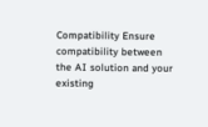Compatibility Ensure compatibility between the AI solution and your existing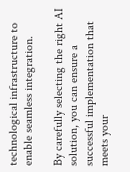technological infrastructure to enable seamless integration.

By carefully selecting the right AI solution, you can ensure a successful implementation that meets your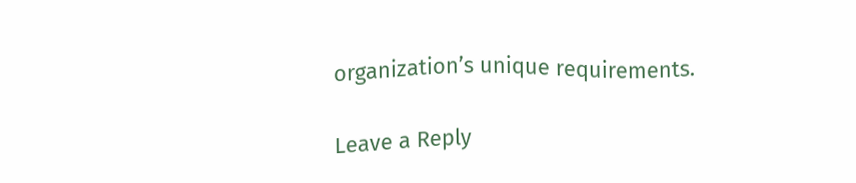organization’s unique requirements.

Leave a Reply